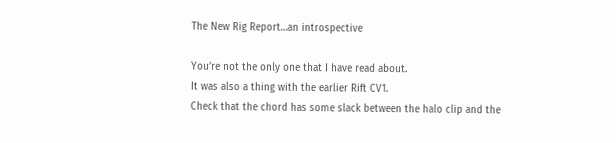The New Rig Report…an introspective

You’re not the only one that I have read about.
It was also a thing with the earlier Rift CV1.
Check that the chord has some slack between the halo clip and the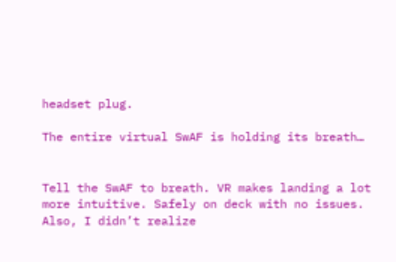headset plug.

The entire virtual SwAF is holding its breath…


Tell the SwAF to breath. VR makes landing a lot more intuitive. Safely on deck with no issues. Also, I didn’t realize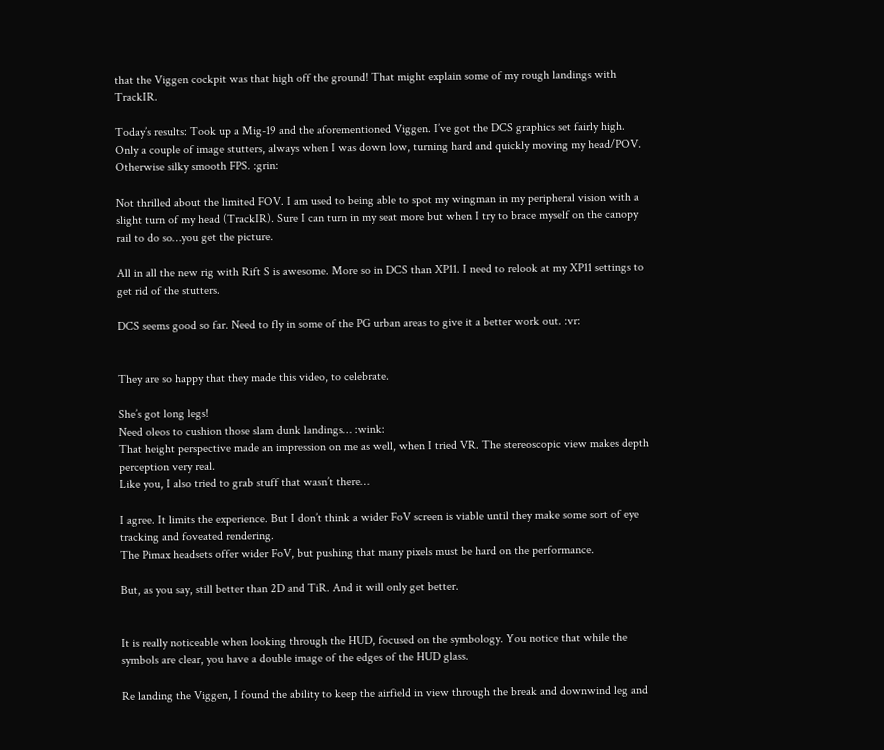that the Viggen cockpit was that high off the ground! That might explain some of my rough landings with TrackIR.

Today’s results: Took up a Mig-19 and the aforementioned Viggen. I’ve got the DCS graphics set fairly high. Only a couple of image stutters, always when I was down low, turning hard and quickly moving my head/POV. Otherwise silky smooth FPS. :grin:

Not thrilled about the limited FOV. I am used to being able to spot my wingman in my peripheral vision with a slight turn of my head (TrackIR). Sure I can turn in my seat more but when I try to brace myself on the canopy rail to do so…you get the picture.

All in all the new rig with Rift S is awesome. More so in DCS than XP11. I need to relook at my XP11 settings to get rid of the stutters.

DCS seems good so far. Need to fly in some of the PG urban areas to give it a better work out. :vr:


They are so happy that they made this video, to celebrate.

She’s got long legs!
Need oleos to cushion those slam dunk landings… :wink:
That height perspective made an impression on me as well, when I tried VR. The stereoscopic view makes depth perception very real.
Like you, I also tried to grab stuff that wasn’t there…

I agree. It limits the experience. But I don’t think a wider FoV screen is viable until they make some sort of eye tracking and foveated rendering.
The Pimax headsets offer wider FoV, but pushing that many pixels must be hard on the performance.

But, as you say, still better than 2D and TiR. And it will only get better.


It is really noticeable when looking through the HUD, focused on the symbology. You notice that while the symbols are clear, you have a double image of the edges of the HUD glass.

Re landing the Viggen, I found the ability to keep the airfield in view through the break and downwind leg and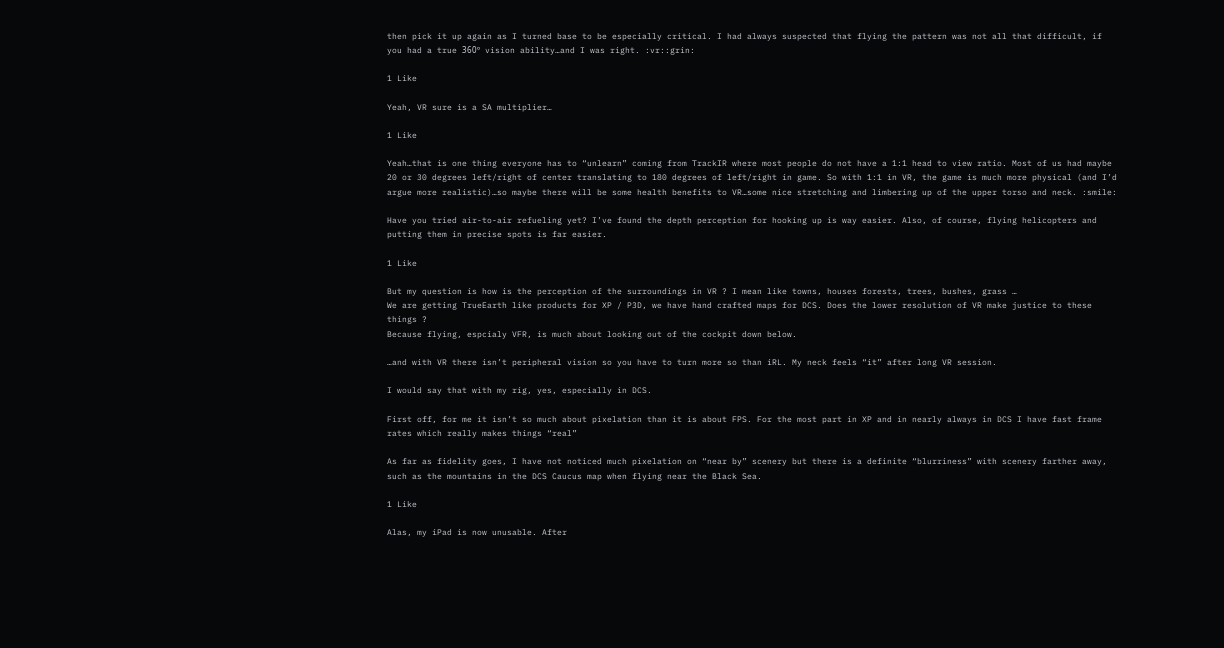then pick it up again as I turned base to be especially critical. I had always suspected that flying the pattern was not all that difficult, if you had a true 360º vision ability…and I was right. :vr::grin:

1 Like

Yeah, VR sure is a SA multiplier…

1 Like

Yeah…that is one thing everyone has to “unlearn” coming from TrackIR where most people do not have a 1:1 head to view ratio. Most of us had maybe 20 or 30 degrees left/right of center translating to 180 degrees of left/right in game. So with 1:1 in VR, the game is much more physical (and I’d argue more realistic)…so maybe there will be some health benefits to VR…some nice stretching and limbering up of the upper torso and neck. :smile:

Have you tried air-to-air refueling yet? I’ve found the depth perception for hooking up is way easier. Also, of course, flying helicopters and putting them in precise spots is far easier.

1 Like

But my question is how is the perception of the surroundings in VR ? I mean like towns, houses forests, trees, bushes, grass …
We are getting TrueEarth like products for XP / P3D, we have hand crafted maps for DCS. Does the lower resolution of VR make justice to these things ?
Because flying, espcialy VFR, is much about looking out of the cockpit down below.

…and with VR there isn’t peripheral vision so you have to turn more so than iRL. My neck feels “it” after long VR session.

I would say that with my rig, yes, especially in DCS.

First off, for me it isn’t so much about pixelation than it is about FPS. For the most part in XP and in nearly always in DCS I have fast frame rates which really makes things “real”

As far as fidelity goes, I have not noticed much pixelation on “near by” scenery but there is a definite “blurriness” with scenery farther away, such as the mountains in the DCS Caucus map when flying near the Black Sea.

1 Like

Alas, my iPad is now unusable. After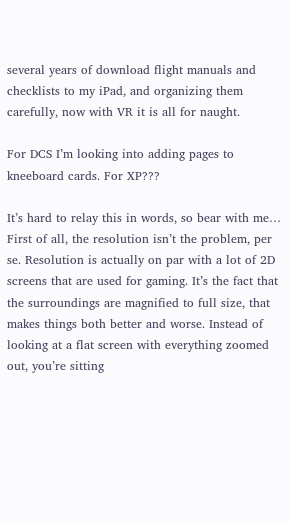several years of download flight manuals and checklists to my iPad, and organizing them carefully, now with VR it is all for naught.

For DCS I’m looking into adding pages to kneeboard cards. For XP???

It’s hard to relay this in words, so bear with me…
First of all, the resolution isn’t the problem, per se. Resolution is actually on par with a lot of 2D screens that are used for gaming. It’s the fact that the surroundings are magnified to full size, that makes things both better and worse. Instead of looking at a flat screen with everything zoomed out, you’re sitting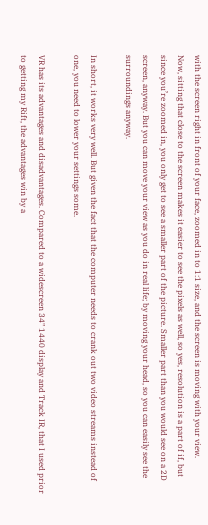with the screen right in front of your face, zoomed in to 1:1 size, and the screen is moving with your view.
Now, sitting that close to the screen makes it easier to see the pixels as well, so yes, resolution is a part of if, but since you’re zoomed in, you only get to see a smaller part of the picture. Smaller part than you would see on a 2D screen, anyway. But you can move your view as you do in real life; by moving your head, so you can easily see the surroundings anyway.

In short, it works very well. But given the fact that the computer needs to crank out two video streams instead of one, you need to lower your settings some.

VR has its advantages and disadvantages. Compared to a widescreen 34" 1440 display and Track IR, that I used prior to getting my Rift, the advantages win by a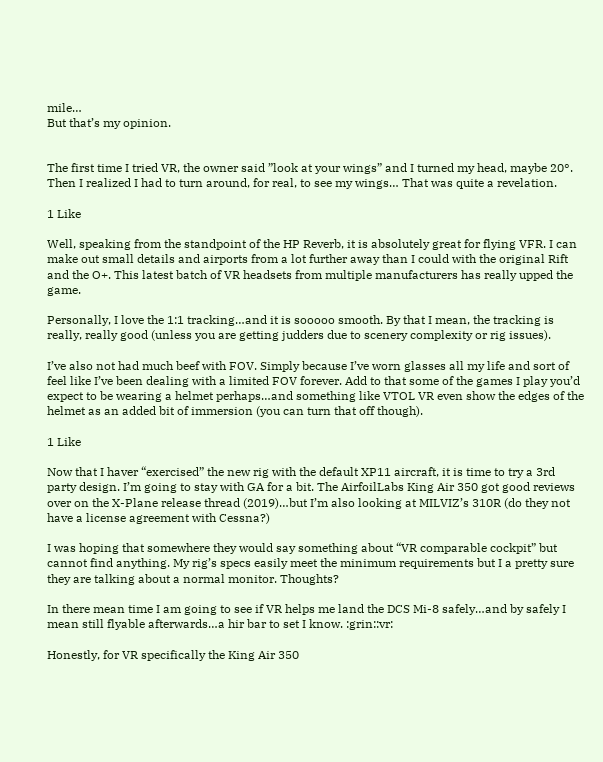mile…
But that’s my opinion.


The first time I tried VR, the owner said ”look at your wings” and I turned my head, maybe 20°. Then I realized I had to turn around, for real, to see my wings… That was quite a revelation.

1 Like

Well, speaking from the standpoint of the HP Reverb, it is absolutely great for flying VFR. I can make out small details and airports from a lot further away than I could with the original Rift and the O+. This latest batch of VR headsets from multiple manufacturers has really upped the game.

Personally, I love the 1:1 tracking…and it is sooooo smooth. By that I mean, the tracking is really, really good (unless you are getting judders due to scenery complexity or rig issues).

I’ve also not had much beef with FOV. Simply because I’ve worn glasses all my life and sort of feel like I’ve been dealing with a limited FOV forever. Add to that some of the games I play you’d expect to be wearing a helmet perhaps…and something like VTOL VR even show the edges of the helmet as an added bit of immersion (you can turn that off though).

1 Like

Now that I haver “exercised” the new rig with the default XP11 aircraft, it is time to try a 3rd party design. I’m going to stay with GA for a bit. The AirfoilLabs King Air 350 got good reviews over on the X-Plane release thread (2019)…but I’m also looking at MILVIZ’s 310R (do they not have a license agreement with Cessna?)

I was hoping that somewhere they would say something about “VR comparable cockpit” but cannot find anything. My rig’s specs easily meet the minimum requirements but I a pretty sure they are talking about a normal monitor. Thoughts?

In there mean time I am going to see if VR helps me land the DCS Mi-8 safely…and by safely I mean still flyable afterwards…a hir bar to set I know. :grin::vr:

Honestly, for VR specifically the King Air 350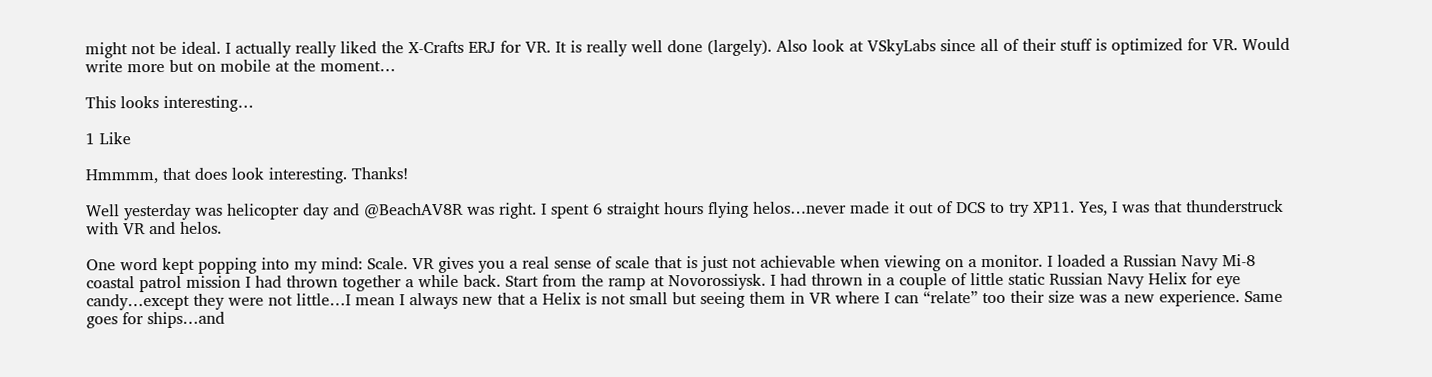might not be ideal. I actually really liked the X-Crafts ERJ for VR. It is really well done (largely). Also look at VSkyLabs since all of their stuff is optimized for VR. Would write more but on mobile at the moment…

This looks interesting…

1 Like

Hmmmm, that does look interesting. Thanks!

Well yesterday was helicopter day and @BeachAV8R was right. I spent 6 straight hours flying helos…never made it out of DCS to try XP11. Yes, I was that thunderstruck with VR and helos.

One word kept popping into my mind: Scale. VR gives you a real sense of scale that is just not achievable when viewing on a monitor. I loaded a Russian Navy Mi-8 coastal patrol mission I had thrown together a while back. Start from the ramp at Novorossiysk. I had thrown in a couple of little static Russian Navy Helix for eye candy…except they were not little…I mean I always new that a Helix is not small but seeing them in VR where I can “relate” too their size was a new experience. Same goes for ships…and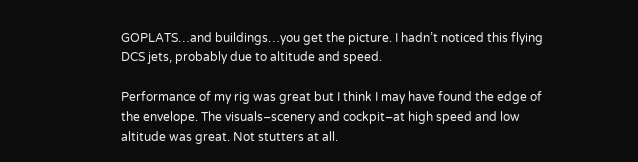GOPLATS…and buildings…you get the picture. I hadn’t noticed this flying DCS jets, probably due to altitude and speed.

Performance of my rig was great but I think I may have found the edge of the envelope. The visuals–scenery and cockpit–at high speed and low altitude was great. Not stutters at all.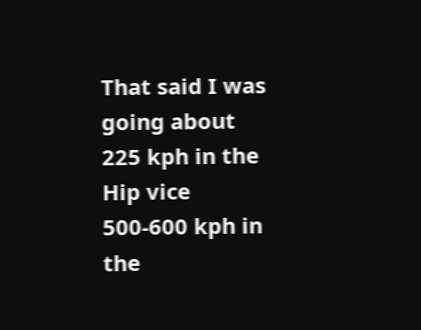That said I was going about 225 kph in the Hip vice 500-600 kph in the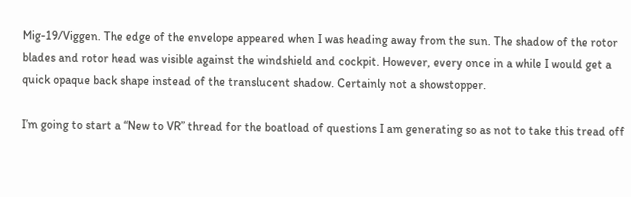Mig-19/Viggen. The edge of the envelope appeared when I was heading away from the sun. The shadow of the rotor blades and rotor head was visible against the windshield and cockpit. However, every once in a while I would get a quick opaque back shape instead of the translucent shadow. Certainly not a showstopper.

I’m going to start a “New to VR” thread for the boatload of questions I am generating so as not to take this tread off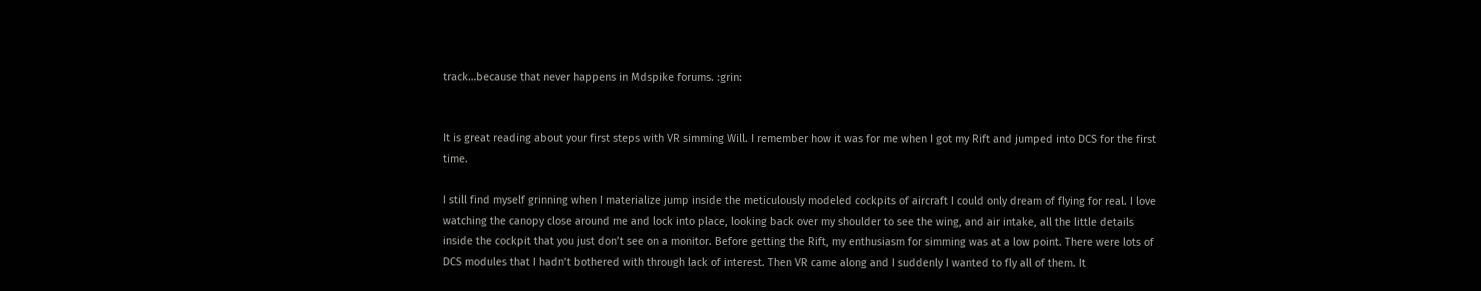track…because that never happens in Mdspike forums. :grin:


It is great reading about your first steps with VR simming Will. I remember how it was for me when I got my Rift and jumped into DCS for the first time.

I still find myself grinning when I materialize jump inside the meticulously modeled cockpits of aircraft I could only dream of flying for real. I love watching the canopy close around me and lock into place, looking back over my shoulder to see the wing, and air intake, all the little details inside the cockpit that you just don’t see on a monitor. Before getting the Rift, my enthusiasm for simming was at a low point. There were lots of DCS modules that I hadn’t bothered with through lack of interest. Then VR came along and I suddenly I wanted to fly all of them. It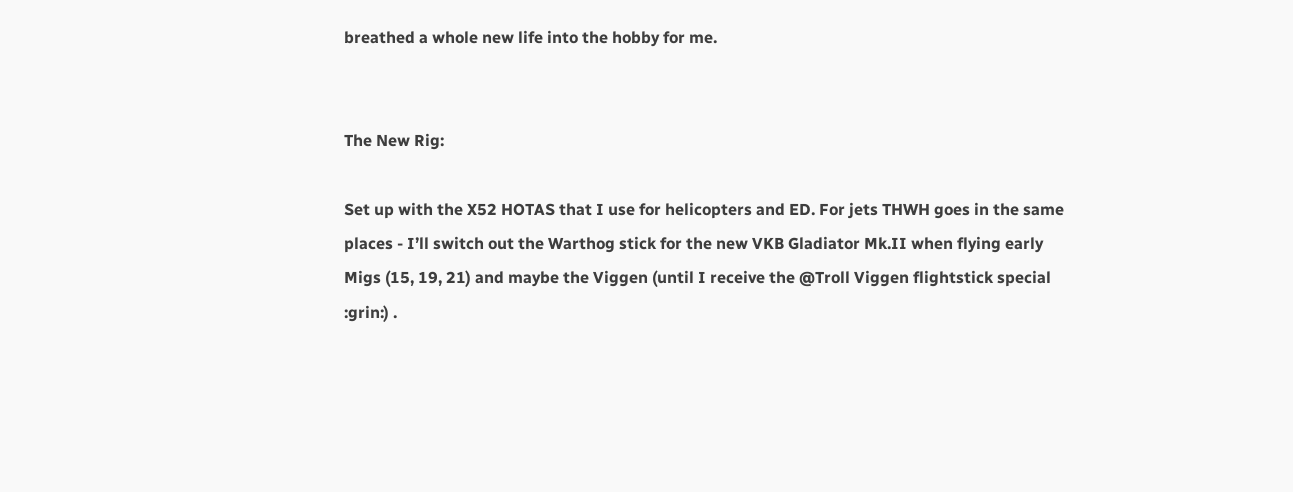breathed a whole new life into the hobby for me.


The New Rig:

Set up with the X52 HOTAS that I use for helicopters and ED. For jets THWH goes in the same places - I’ll switch out the Warthog stick for the new VKB Gladiator Mk.II when flying early Migs (15, 19, 21) and maybe the Viggen (until I receive the @Troll Viggen flightstick special :grin:) .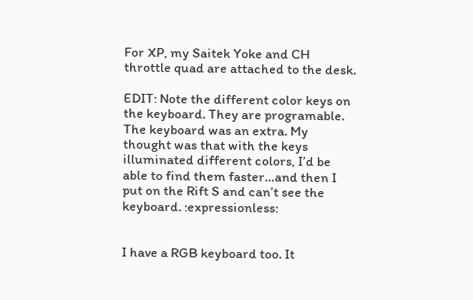For XP, my Saitek Yoke and CH throttle quad are attached to the desk.

EDIT: Note the different color keys on the keyboard. They are programable. The keyboard was an extra. My thought was that with the keys illuminated different colors, I’d be able to find them faster…and then I put on the Rift S and can’t see the keyboard. :expressionless:


I have a RGB keyboard too. It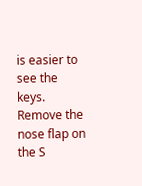is easier to see the keys. Remove the nose flap on the S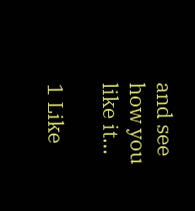and see how you like it…

1 Like